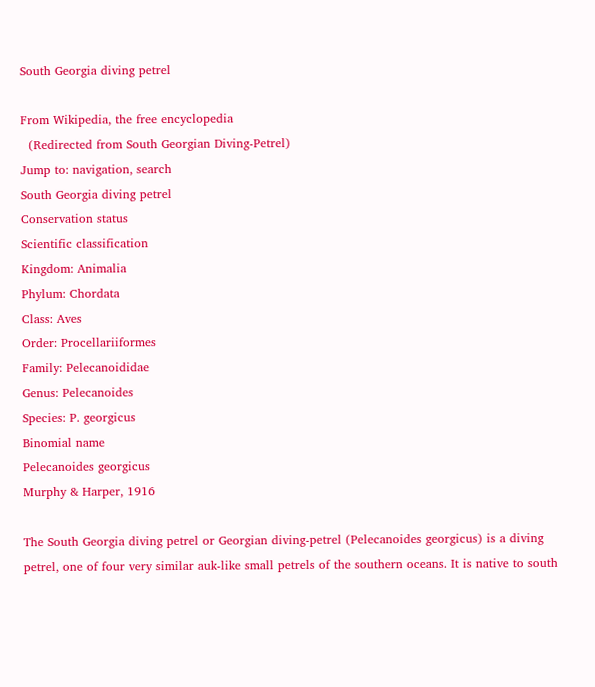South Georgia diving petrel

From Wikipedia, the free encyclopedia
  (Redirected from South Georgian Diving-Petrel)
Jump to: navigation, search
South Georgia diving petrel
Conservation status
Scientific classification
Kingdom: Animalia
Phylum: Chordata
Class: Aves
Order: Procellariiformes
Family: Pelecanoididae
Genus: Pelecanoides
Species: P. georgicus
Binomial name
Pelecanoides georgicus
Murphy & Harper, 1916

The South Georgia diving petrel or Georgian diving-petrel (Pelecanoides georgicus) is a diving petrel, one of four very similar auk-like small petrels of the southern oceans. It is native to south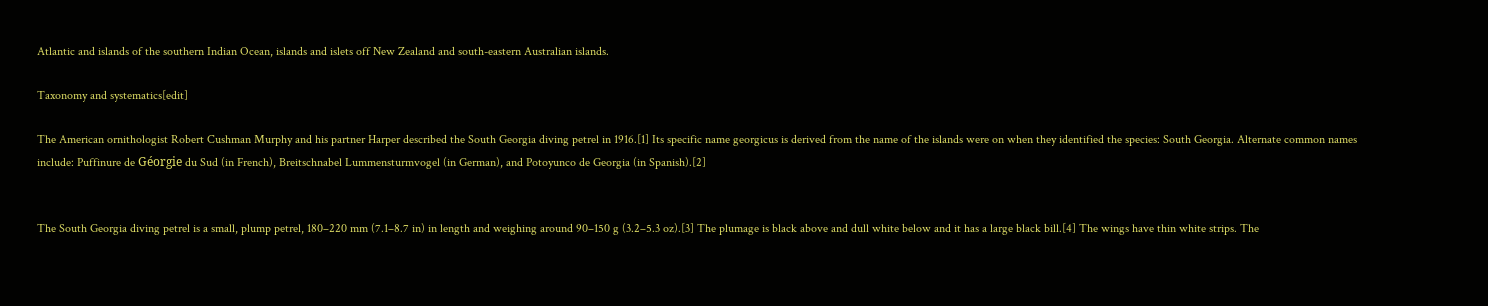Atlantic and islands of the southern Indian Ocean, islands and islets off New Zealand and south-eastern Australian islands.

Taxonomy and systematics[edit]

The American ornithologist Robert Cushman Murphy and his partner Harper described the South Georgia diving petrel in 1916.[1] Its specific name georgicus is derived from the name of the islands were on when they identified the species: South Georgia. Alternate common names include: Puffinure de Géorgie du Sud (in French), Breitschnabel Lummensturmvogel (in German), and Potoyunco de Georgia (in Spanish).[2]


The South Georgia diving petrel is a small, plump petrel, 180–220 mm (7.1–8.7 in) in length and weighing around 90–150 g (3.2–5.3 oz).[3] The plumage is black above and dull white below and it has a large black bill.[4] The wings have thin white strips. The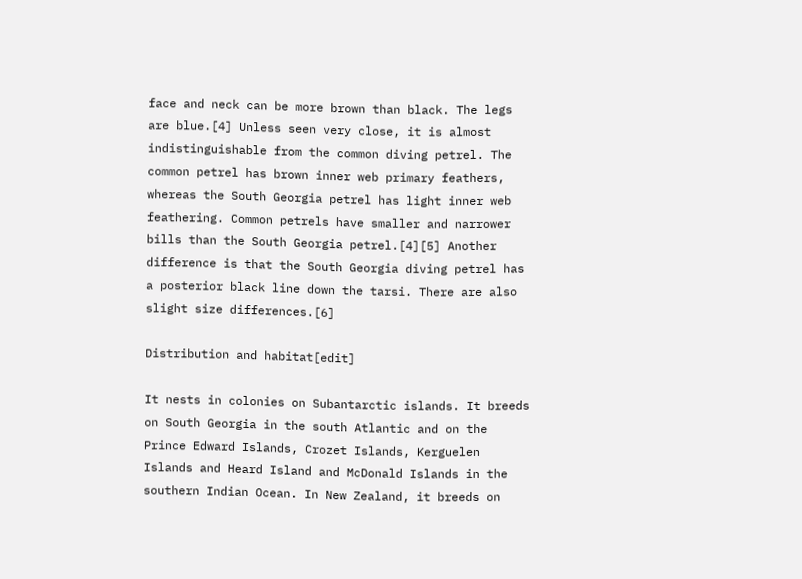face and neck can be more brown than black. The legs are blue.[4] Unless seen very close, it is almost indistinguishable from the common diving petrel. The common petrel has brown inner web primary feathers, whereas the South Georgia petrel has light inner web feathering. Common petrels have smaller and narrower bills than the South Georgia petrel.[4][5] Another difference is that the South Georgia diving petrel has a posterior black line down the tarsi. There are also slight size differences.[6]

Distribution and habitat[edit]

It nests in colonies on Subantarctic islands. It breeds on South Georgia in the south Atlantic and on the Prince Edward Islands, Crozet Islands, Kerguelen Islands and Heard Island and McDonald Islands in the southern Indian Ocean. In New Zealand, it breeds on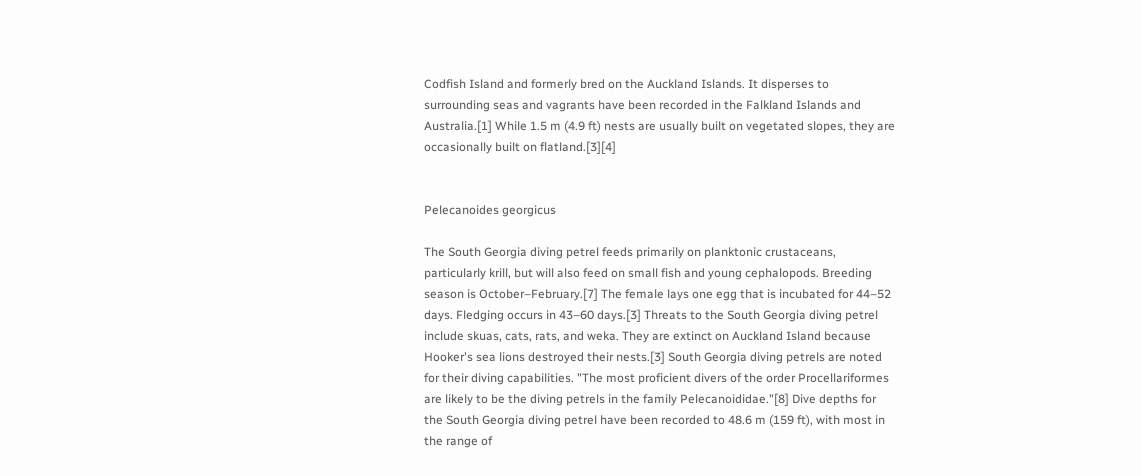Codfish Island and formerly bred on the Auckland Islands. It disperses to surrounding seas and vagrants have been recorded in the Falkland Islands and Australia.[1] While 1.5 m (4.9 ft) nests are usually built on vegetated slopes, they are occasionally built on flatland.[3][4]


Pelecanoides georgicus

The South Georgia diving petrel feeds primarily on planktonic crustaceans, particularly krill, but will also feed on small fish and young cephalopods. Breeding season is October–February.[7] The female lays one egg that is incubated for 44–52 days. Fledging occurs in 43–60 days.[3] Threats to the South Georgia diving petrel include skuas, cats, rats, and weka. They are extinct on Auckland Island because Hooker's sea lions destroyed their nests.[3] South Georgia diving petrels are noted for their diving capabilities. "The most proficient divers of the order Procellariformes are likely to be the diving petrels in the family Pelecanoididae."[8] Dive depths for the South Georgia diving petrel have been recorded to 48.6 m (159 ft), with most in the range of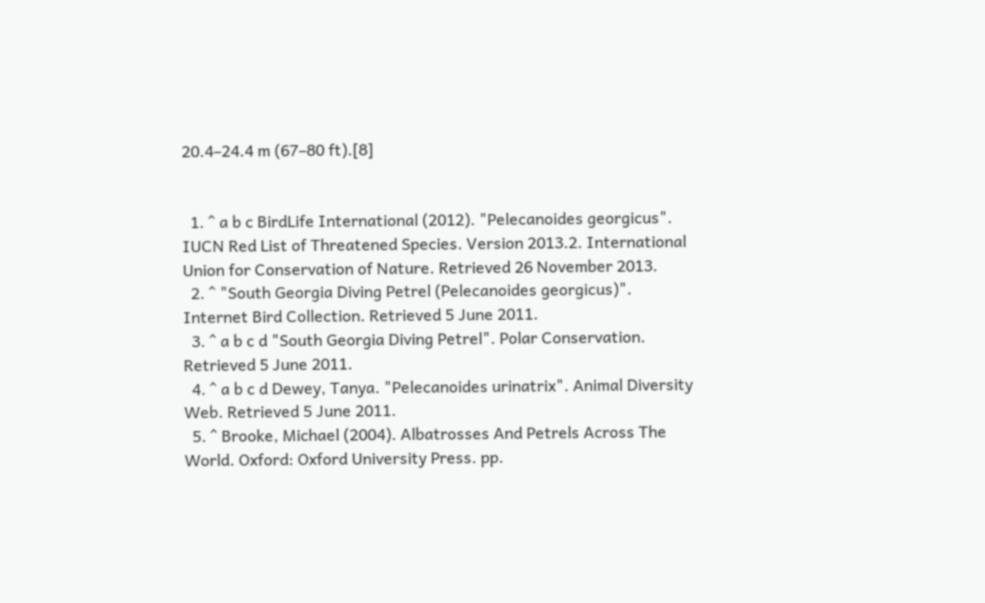20.4–24.4 m (67–80 ft).[8]


  1. ^ a b c BirdLife International (2012). "Pelecanoides georgicus". IUCN Red List of Threatened Species. Version 2013.2. International Union for Conservation of Nature. Retrieved 26 November 2013.
  2. ^ "South Georgia Diving Petrel (Pelecanoides georgicus)". Internet Bird Collection. Retrieved 5 June 2011.
  3. ^ a b c d "South Georgia Diving Petrel". Polar Conservation. Retrieved 5 June 2011.
  4. ^ a b c d Dewey, Tanya. "Pelecanoides urinatrix". Animal Diversity Web. Retrieved 5 June 2011.
  5. ^ Brooke, Michael (2004). Albatrosses And Petrels Across The World. Oxford: Oxford University Press. pp.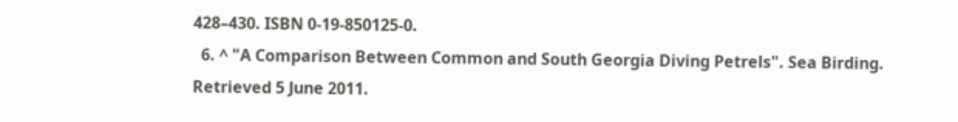428–430. ISBN 0-19-850125-0.
  6. ^ "A Comparison Between Common and South Georgia Diving Petrels". Sea Birding. Retrieved 5 June 2011.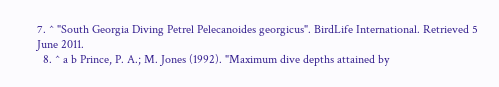7. ^ "South Georgia Diving Petrel Pelecanoides georgicus". BirdLife International. Retrieved 5 June 2011.
  8. ^ a b Prince, P. A.; M. Jones (1992). "Maximum dive depths attained by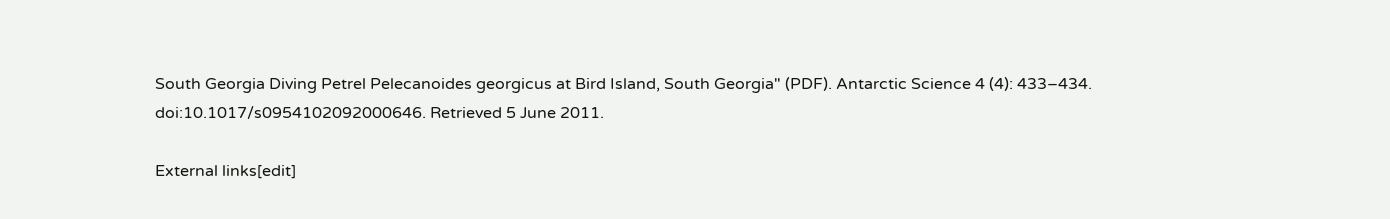South Georgia Diving Petrel Pelecanoides georgicus at Bird Island, South Georgia" (PDF). Antarctic Science 4 (4): 433–434. doi:10.1017/s0954102092000646. Retrieved 5 June 2011.

External links[edit]